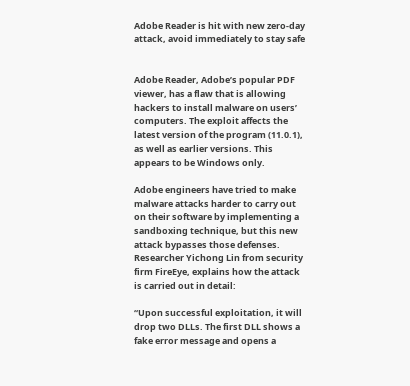Adobe Reader is hit with new zero-day attack, avoid immediately to stay safe


Adobe Reader, Adobe’s popular PDF viewer, has a flaw that is allowing hackers to install malware on users’ computers. The exploit affects the latest version of the program (11.0.1), as well as earlier versions. This appears to be Windows only.

Adobe engineers have tried to make malware attacks harder to carry out on their software by implementing a sandboxing technique, but this new attack bypasses those defenses. Researcher Yichong Lin from security firm FireEye, explains how the attack is carried out in detail:

“Upon successful exploitation, it will drop two DLLs. The first DLL shows a fake error message and opens a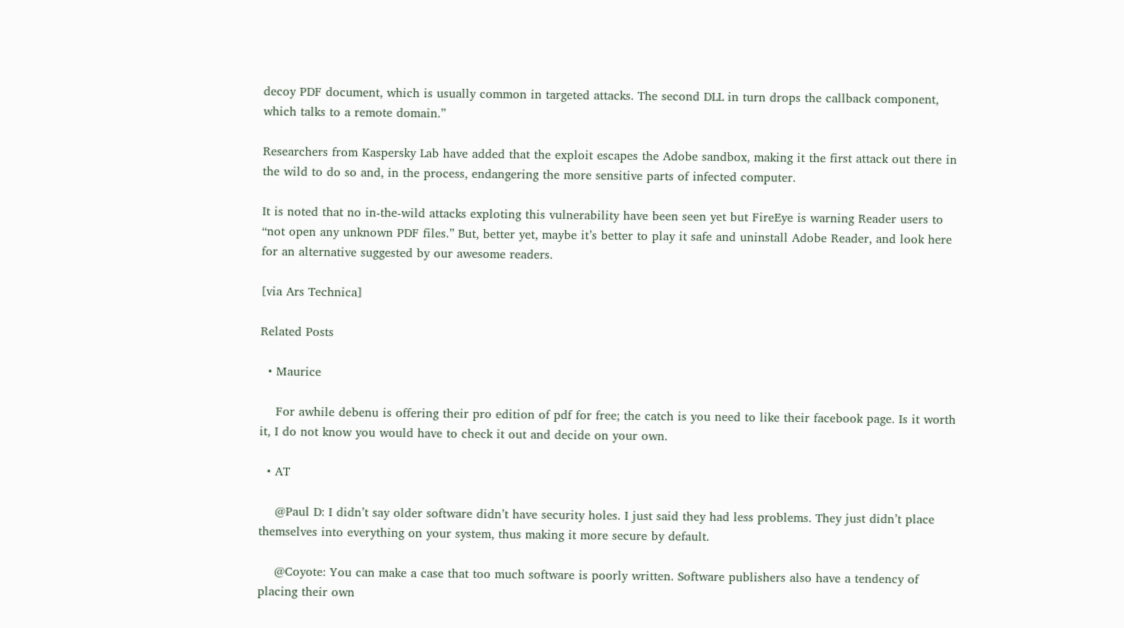decoy PDF document, which is usually common in targeted attacks. The second DLL in turn drops the callback component, which talks to a remote domain.”

Researchers from Kaspersky Lab have added that the exploit escapes the Adobe sandbox, making it the first attack out there in the wild to do so and, in the process, endangering the more sensitive parts of infected computer.

It is noted that no in-the-wild attacks exploting this vulnerability have been seen yet but FireEye is warning Reader users to “not open any unknown PDF files.” But, better yet, maybe it’s better to play it safe and uninstall Adobe Reader, and look here for an alternative suggested by our awesome readers.

[via Ars Technica]

Related Posts

  • Maurice

    For awhile debenu is offering their pro edition of pdf for free; the catch is you need to like their facebook page. Is it worth it, I do not know you would have to check it out and decide on your own.

  • AT

    @Paul D: I didn’t say older software didn’t have security holes. I just said they had less problems. They just didn’t place themselves into everything on your system, thus making it more secure by default.

    @Coyote: You can make a case that too much software is poorly written. Software publishers also have a tendency of placing their own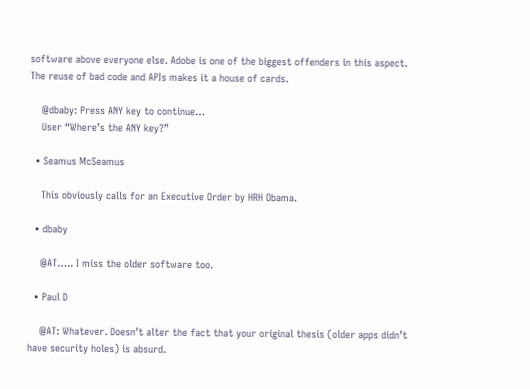software above everyone else. Adobe is one of the biggest offenders in this aspect. The reuse of bad code and APIs makes it a house of cards.

    @dbaby: Press ANY key to continue…
    User “Where’s the ANY key?”

  • Seamus McSeamus

    This obviously calls for an Executive Order by HRH Obama.

  • dbaby

    @AT….. I miss the older software too.

  • Paul D

    @AT: Whatever. Doesn’t alter the fact that your original thesis (older apps didn’t have security holes) is absurd.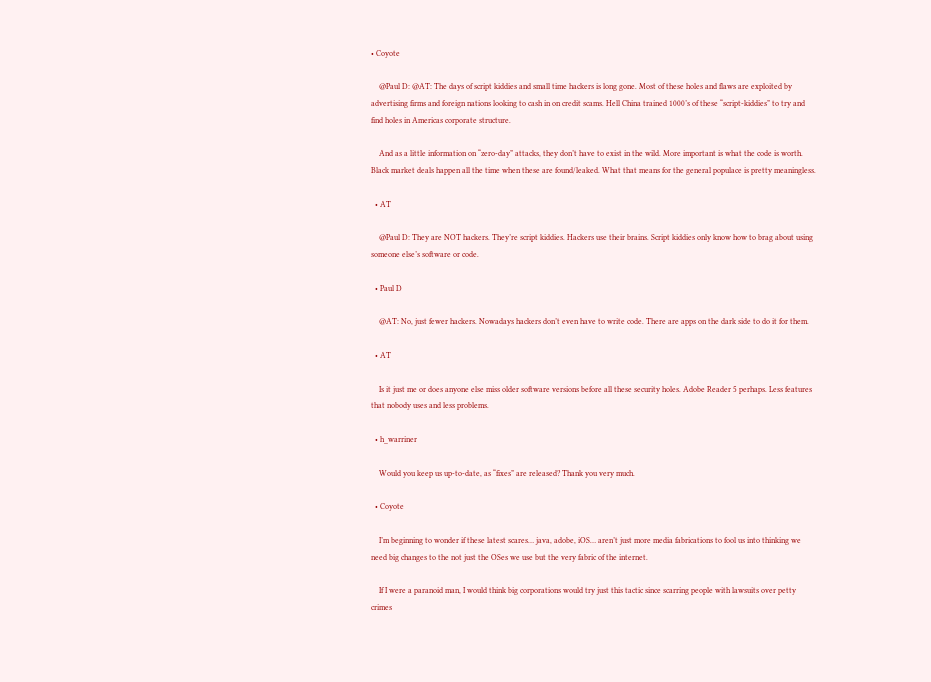• Coyote

    @Paul D: @AT: The days of script kiddies and small time hackers is long gone. Most of these holes and flaws are exploited by advertising firms and foreign nations looking to cash in on credit scams. Hell China trained 1000’s of these “script-kiddies” to try and find holes in Americas corporate structure.

    And as a little information on “zero-day” attacks, they don’t have to exist in the wild. More important is what the code is worth. Black market deals happen all the time when these are found/leaked. What that means for the general populace is pretty meaningless.

  • AT

    @Paul D: They are NOT hackers. They’re script kiddies. Hackers use their brains. Script kiddies only know how to brag about using someone else’s software or code.

  • Paul D

    @AT: No, just fewer hackers. Nowadays hackers don’t even have to write code. There are apps on the dark side to do it for them.

  • AT

    Is it just me or does anyone else miss older software versions before all these security holes. Adobe Reader 5 perhaps. Less features that nobody uses and less problems.

  • h_warriner

    Would you keep us up-to-date, as “fixes” are released? Thank you very much.

  • Coyote

    I’m beginning to wonder if these latest scares… java, adobe, iOS… aren’t just more media fabrications to fool us into thinking we need big changes to the not just the OSes we use but the very fabric of the internet.

    If I were a paranoid man, I would think big corporations would try just this tactic since scarring people with lawsuits over petty crimes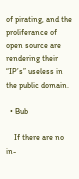of pirating, and the proliferance of open source are rendering their “IP’s” useless in the public domain.

  • Bub

    If there are no in-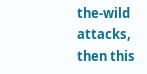the-wild attacks, then this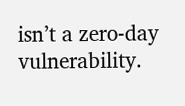isn’t a zero-day vulnerability.